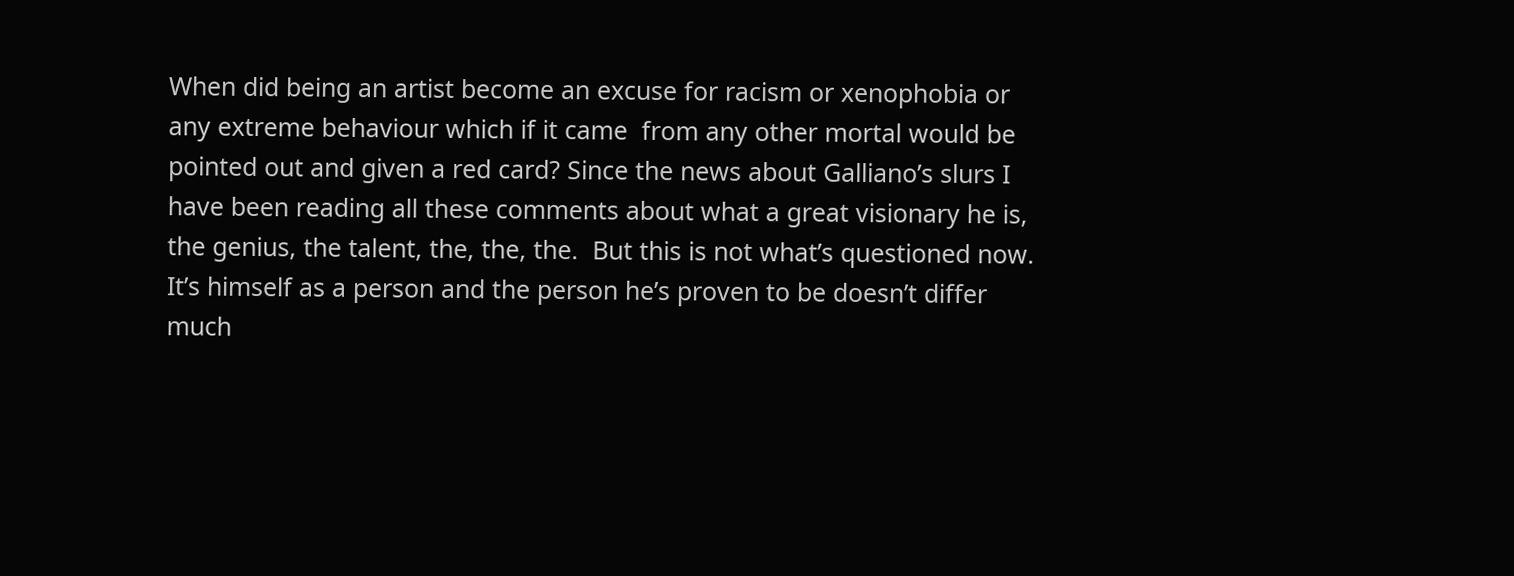When did being an artist become an excuse for racism or xenophobia or any extreme behaviour which if it came  from any other mortal would be pointed out and given a red card? Since the news about Galliano’s slurs I have been reading all these comments about what a great visionary he is, the genius, the talent, the, the, the.  But this is not what’s questioned now. It’s himself as a person and the person he’s proven to be doesn’t differ much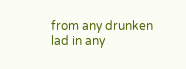from any drunken lad in any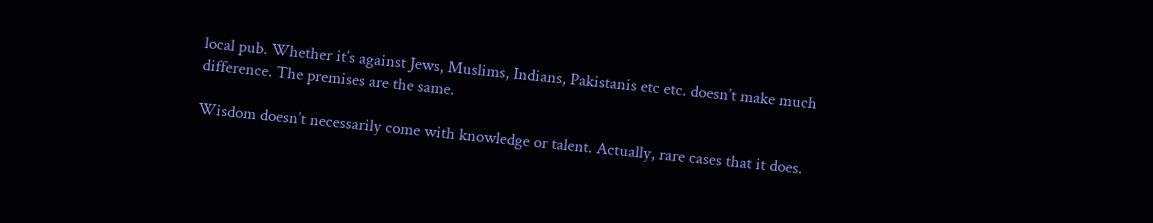local pub. Whether it’s against Jews, Muslims, Indians, Pakistanis etc etc. doesn’t make much difference. The premises are the same.

Wisdom doesn’t necessarily come with knowledge or talent. Actually, rare cases that it does.